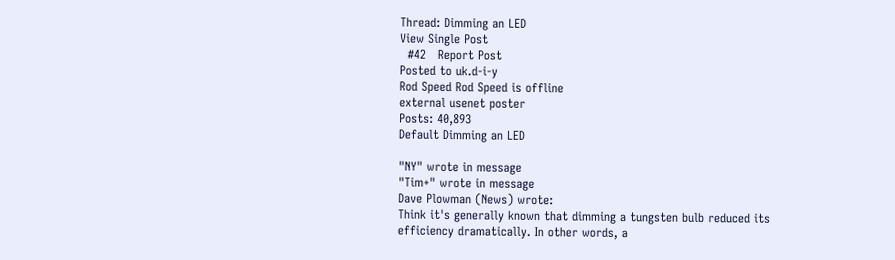Thread: Dimming an LED
View Single Post
  #42   Report Post
Posted to uk.d-i-y
Rod Speed Rod Speed is offline
external usenet poster
Posts: 40,893
Default Dimming an LED

"NY" wrote in message
"Tim+" wrote in message
Dave Plowman (News) wrote:
Think it's generally known that dimming a tungsten bulb reduced its
efficiency dramatically. In other words, a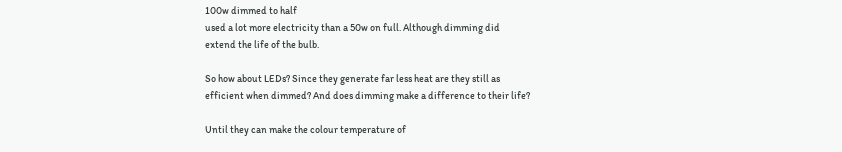100w dimmed to half
used a lot more electricity than a 50w on full. Although dimming did
extend the life of the bulb.

So how about LEDs? Since they generate far less heat are they still as
efficient when dimmed? And does dimming make a difference to their life?

Until they can make the colour temperature of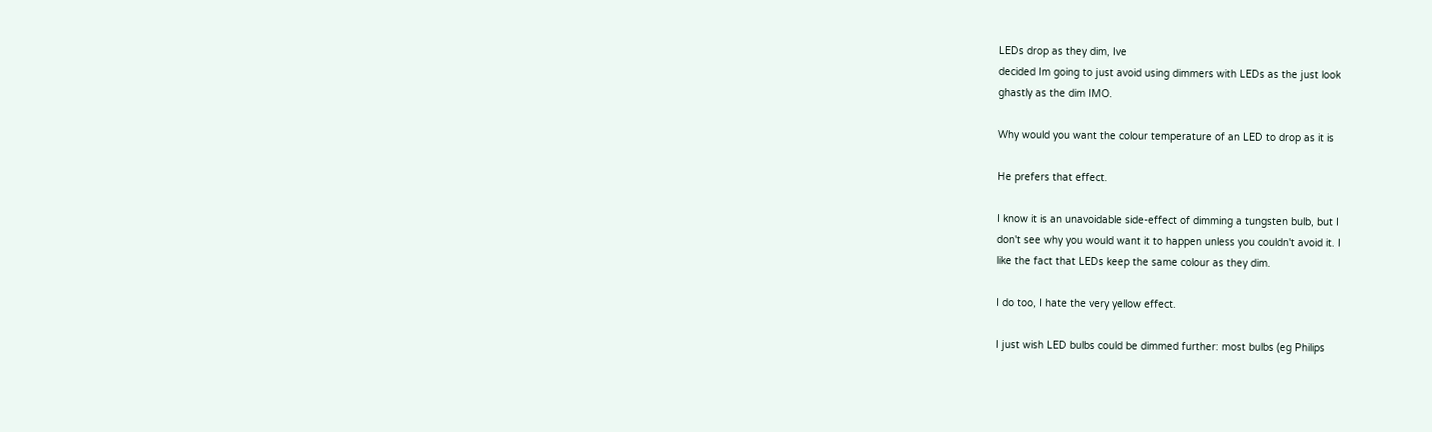LEDs drop as they dim, Ive
decided Im going to just avoid using dimmers with LEDs as the just look
ghastly as the dim IMO.

Why would you want the colour temperature of an LED to drop as it is

He prefers that effect.

I know it is an unavoidable side-effect of dimming a tungsten bulb, but I
don't see why you would want it to happen unless you couldn't avoid it. I
like the fact that LEDs keep the same colour as they dim.

I do too, I hate the very yellow effect.

I just wish LED bulbs could be dimmed further: most bulbs (eg Philips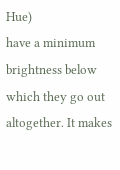Hue)
have a minimum brightness below which they go out altogether. It makes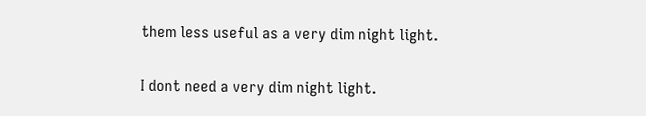them less useful as a very dim night light.

I dont need a very dim night light.